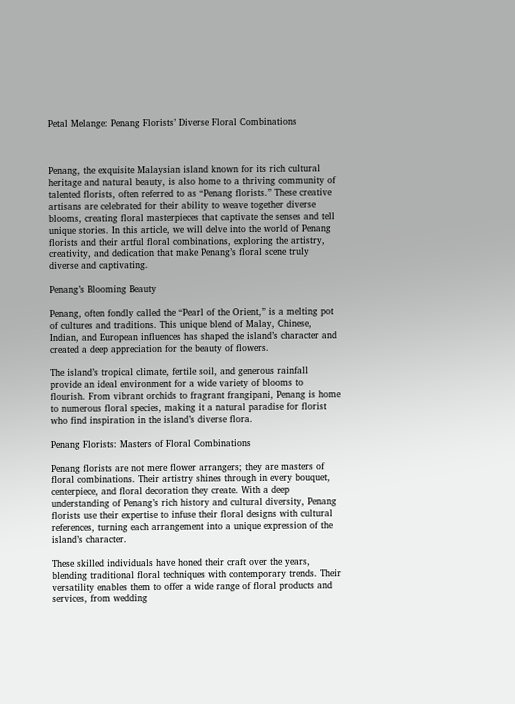Petal Melange: Penang Florists’ Diverse Floral Combinations



Penang, the exquisite Malaysian island known for its rich cultural heritage and natural beauty, is also home to a thriving community of talented florists, often referred to as “Penang florists.” These creative artisans are celebrated for their ability to weave together diverse blooms, creating floral masterpieces that captivate the senses and tell unique stories. In this article, we will delve into the world of Penang florists and their artful floral combinations, exploring the artistry, creativity, and dedication that make Penang’s floral scene truly diverse and captivating.

Penang’s Blooming Beauty

Penang, often fondly called the “Pearl of the Orient,” is a melting pot of cultures and traditions. This unique blend of Malay, Chinese, Indian, and European influences has shaped the island’s character and created a deep appreciation for the beauty of flowers.

The island’s tropical climate, fertile soil, and generous rainfall provide an ideal environment for a wide variety of blooms to flourish. From vibrant orchids to fragrant frangipani, Penang is home to numerous floral species, making it a natural paradise for florist who find inspiration in the island’s diverse flora.

Penang Florists: Masters of Floral Combinations

Penang florists are not mere flower arrangers; they are masters of floral combinations. Their artistry shines through in every bouquet, centerpiece, and floral decoration they create. With a deep understanding of Penang’s rich history and cultural diversity, Penang florists use their expertise to infuse their floral designs with cultural references, turning each arrangement into a unique expression of the island’s character.

These skilled individuals have honed their craft over the years, blending traditional floral techniques with contemporary trends. Their versatility enables them to offer a wide range of floral products and services, from wedding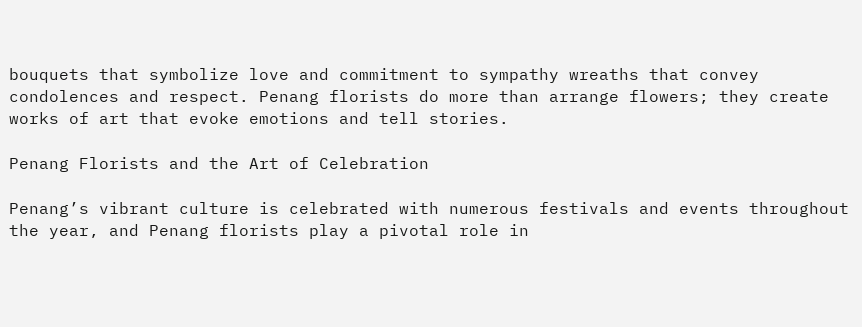bouquets that symbolize love and commitment to sympathy wreaths that convey condolences and respect. Penang florists do more than arrange flowers; they create works of art that evoke emotions and tell stories.

Penang Florists and the Art of Celebration

Penang’s vibrant culture is celebrated with numerous festivals and events throughout the year, and Penang florists play a pivotal role in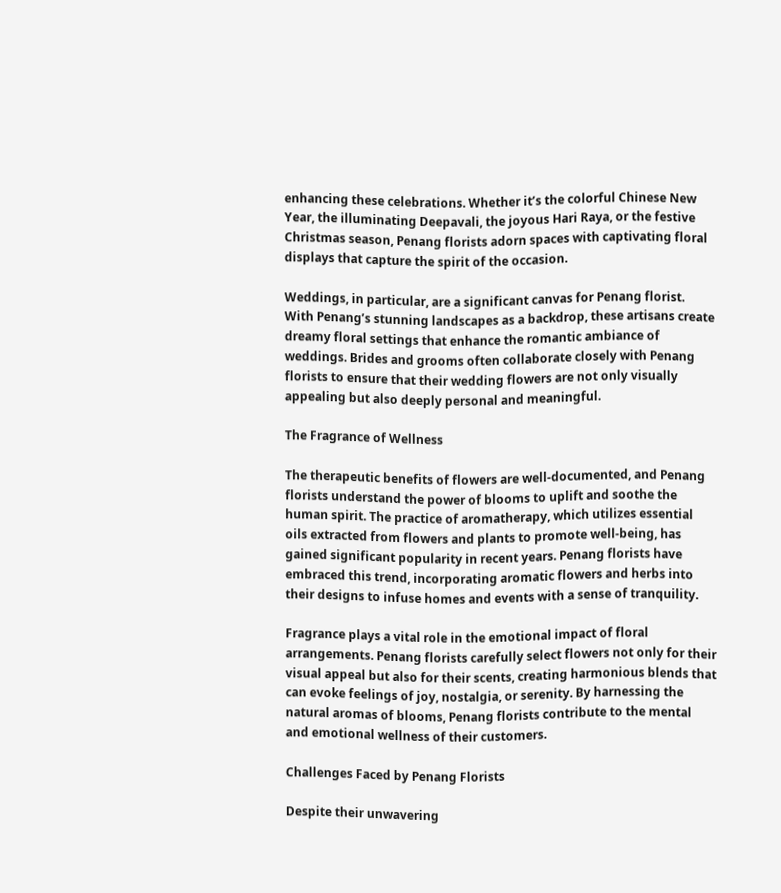enhancing these celebrations. Whether it’s the colorful Chinese New Year, the illuminating Deepavali, the joyous Hari Raya, or the festive Christmas season, Penang florists adorn spaces with captivating floral displays that capture the spirit of the occasion.

Weddings, in particular, are a significant canvas for Penang florist. With Penang’s stunning landscapes as a backdrop, these artisans create dreamy floral settings that enhance the romantic ambiance of weddings. Brides and grooms often collaborate closely with Penang florists to ensure that their wedding flowers are not only visually appealing but also deeply personal and meaningful.

The Fragrance of Wellness

The therapeutic benefits of flowers are well-documented, and Penang florists understand the power of blooms to uplift and soothe the human spirit. The practice of aromatherapy, which utilizes essential oils extracted from flowers and plants to promote well-being, has gained significant popularity in recent years. Penang florists have embraced this trend, incorporating aromatic flowers and herbs into their designs to infuse homes and events with a sense of tranquility.

Fragrance plays a vital role in the emotional impact of floral arrangements. Penang florists carefully select flowers not only for their visual appeal but also for their scents, creating harmonious blends that can evoke feelings of joy, nostalgia, or serenity. By harnessing the natural aromas of blooms, Penang florists contribute to the mental and emotional wellness of their customers.

Challenges Faced by Penang Florists

Despite their unwavering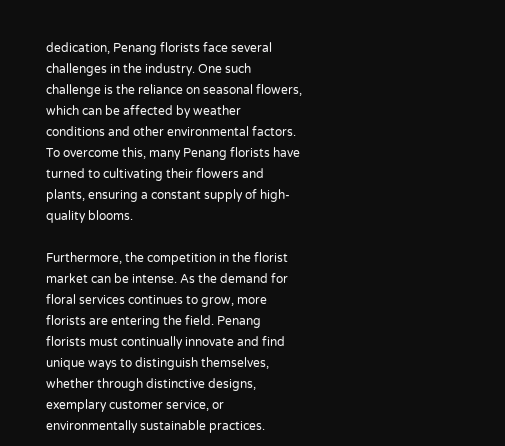dedication, Penang florists face several challenges in the industry. One such challenge is the reliance on seasonal flowers, which can be affected by weather conditions and other environmental factors. To overcome this, many Penang florists have turned to cultivating their flowers and plants, ensuring a constant supply of high-quality blooms.

Furthermore, the competition in the florist market can be intense. As the demand for floral services continues to grow, more florists are entering the field. Penang florists must continually innovate and find unique ways to distinguish themselves, whether through distinctive designs, exemplary customer service, or environmentally sustainable practices.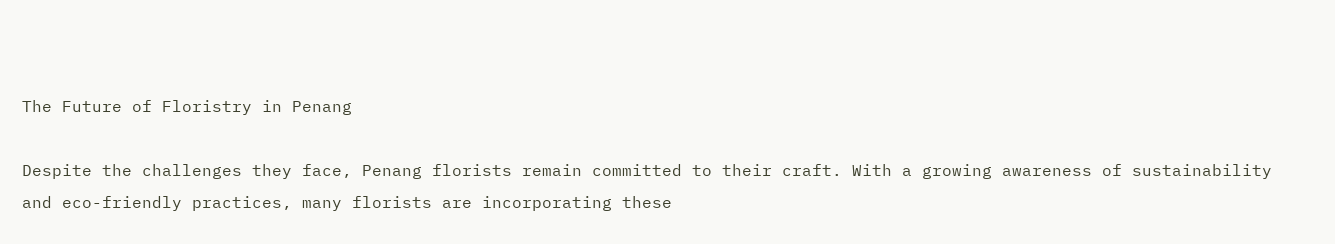The Future of Floristry in Penang

Despite the challenges they face, Penang florists remain committed to their craft. With a growing awareness of sustainability and eco-friendly practices, many florists are incorporating these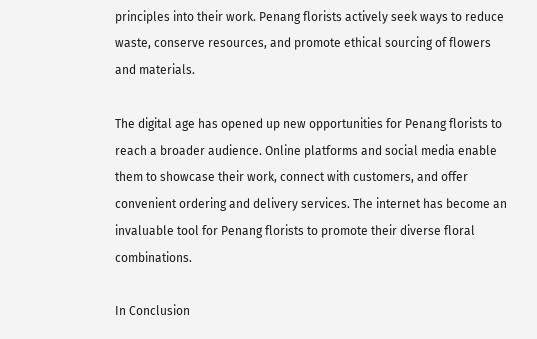principles into their work. Penang florists actively seek ways to reduce waste, conserve resources, and promote ethical sourcing of flowers and materials.

The digital age has opened up new opportunities for Penang florists to reach a broader audience. Online platforms and social media enable them to showcase their work, connect with customers, and offer convenient ordering and delivery services. The internet has become an invaluable tool for Penang florists to promote their diverse floral combinations.

In Conclusion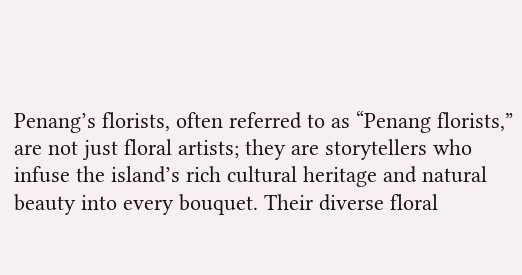Penang’s florists, often referred to as “Penang florists,” are not just floral artists; they are storytellers who infuse the island’s rich cultural heritage and natural beauty into every bouquet. Their diverse floral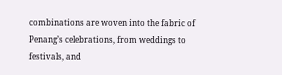combinations are woven into the fabric of Penang’s celebrations, from weddings to festivals, and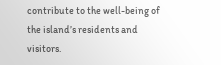contribute to the well-being of the island’s residents and visitors.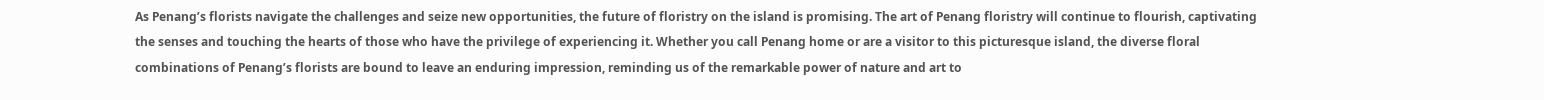As Penang’s florists navigate the challenges and seize new opportunities, the future of floristry on the island is promising. The art of Penang floristry will continue to flourish, captivating the senses and touching the hearts of those who have the privilege of experiencing it. Whether you call Penang home or are a visitor to this picturesque island, the diverse floral combinations of Penang’s florists are bound to leave an enduring impression, reminding us of the remarkable power of nature and art to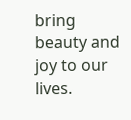bring beauty and joy to our lives.